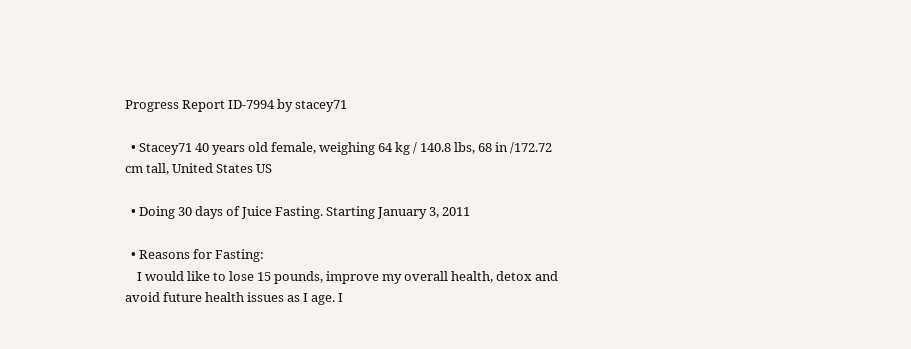Progress Report ID-7994 by stacey71

  • Stacey71 40 years old female, weighing 64 kg / 140.8 lbs, 68 in /172.72 cm tall, United States US

  • Doing 30 days of Juice Fasting. Starting January 3, 2011

  • Reasons for Fasting:
    I would like to lose 15 pounds, improve my overall health, detox and avoid future health issues as I age. I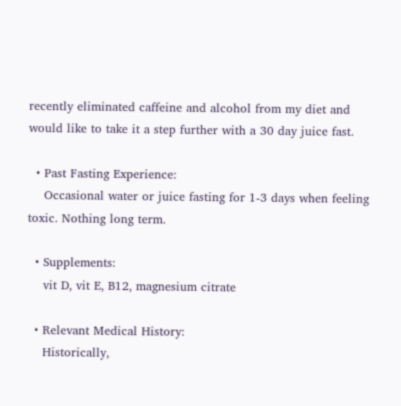recently eliminated caffeine and alcohol from my diet and would like to take it a step further with a 30 day juice fast.

  • Past Fasting Experience:
    Occasional water or juice fasting for 1-3 days when feeling toxic. Nothing long term.

  • Supplements:
    vit D, vit E, B12, magnesium citrate

  • Relevant Medical History:
    Historically,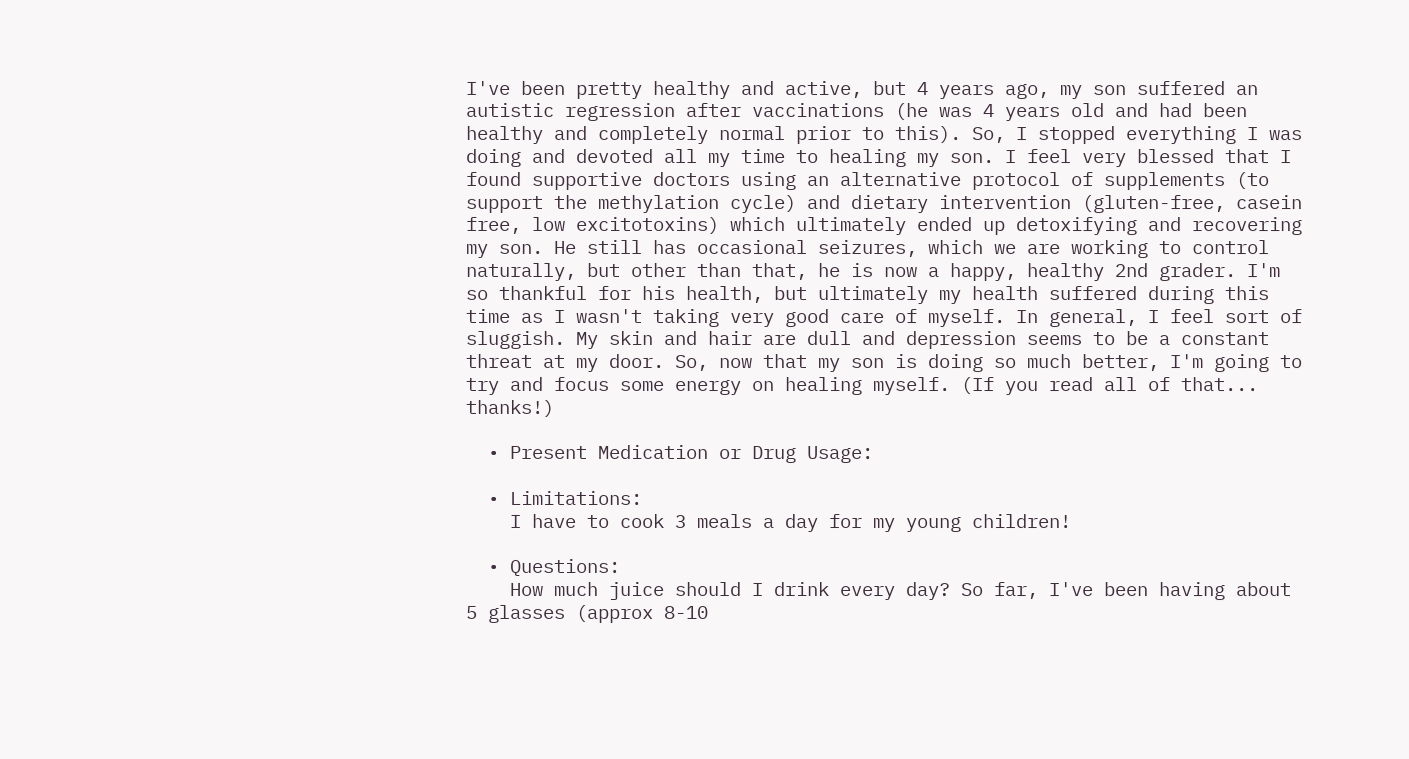I've been pretty healthy and active, but 4 years ago, my son suffered an autistic regression after vaccinations (he was 4 years old and had been healthy and completely normal prior to this). So, I stopped everything I was doing and devoted all my time to healing my son. I feel very blessed that I found supportive doctors using an alternative protocol of supplements (to support the methylation cycle) and dietary intervention (gluten-free, casein free, low excitotoxins) which ultimately ended up detoxifying and recovering my son. He still has occasional seizures, which we are working to control naturally, but other than that, he is now a happy, healthy 2nd grader. I'm so thankful for his health, but ultimately my health suffered during this time as I wasn't taking very good care of myself. In general, I feel sort of sluggish. My skin and hair are dull and depression seems to be a constant threat at my door. So, now that my son is doing so much better, I'm going to try and focus some energy on healing myself. (If you read all of that... thanks!)

  • Present Medication or Drug Usage:

  • Limitations:
    I have to cook 3 meals a day for my young children!

  • Questions:
    How much juice should I drink every day? So far, I've been having about 5 glasses (approx 8-10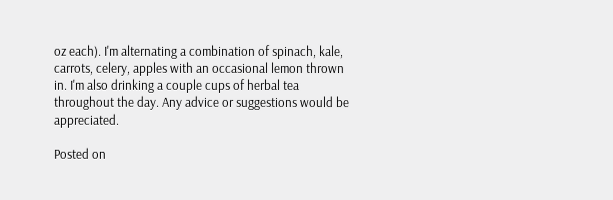oz each). I'm alternating a combination of spinach, kale, carrots, celery, apples with an occasional lemon thrown in. I'm also drinking a couple cups of herbal tea throughout the day. Any advice or suggestions would be appreciated.

Posted on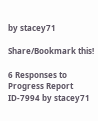by stacey71

Share/Bookmark this!

6 Responses to Progress Report ID-7994 by stacey71